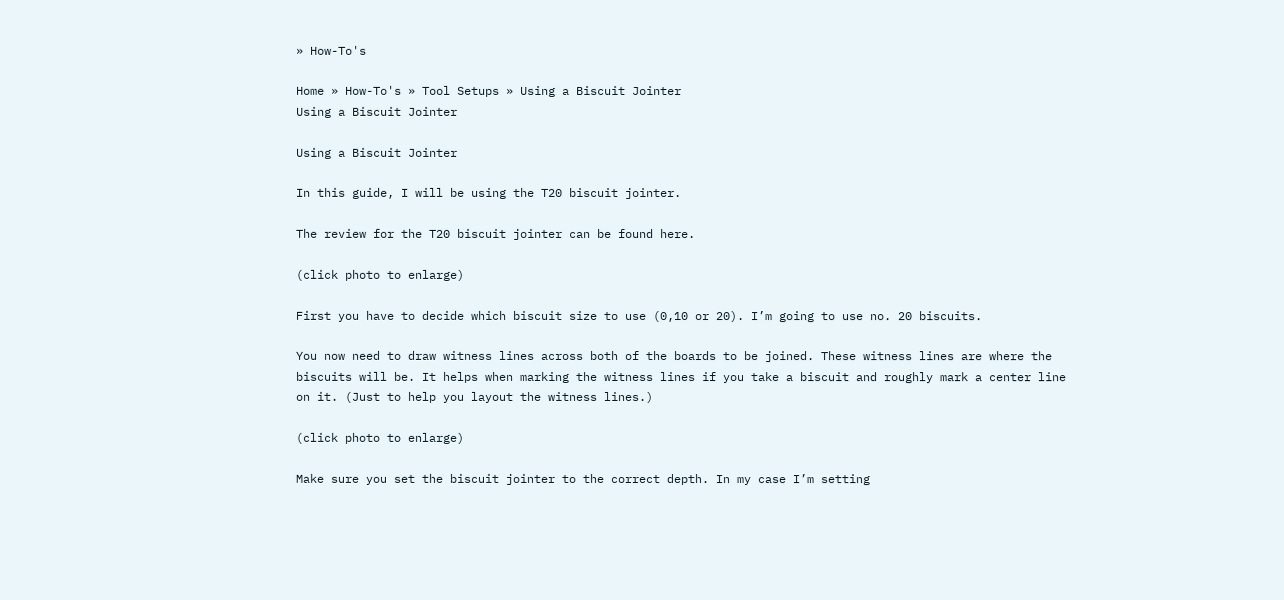» How-To's

Home » How-To's » Tool Setups » Using a Biscuit Jointer
Using a Biscuit Jointer

Using a Biscuit Jointer

In this guide, I will be using the T20 biscuit jointer.

The review for the T20 biscuit jointer can be found here.

(click photo to enlarge)

First you have to decide which biscuit size to use (0,10 or 20). I’m going to use no. 20 biscuits.

You now need to draw witness lines across both of the boards to be joined. These witness lines are where the biscuits will be. It helps when marking the witness lines if you take a biscuit and roughly mark a center line on it. (Just to help you layout the witness lines.)

(click photo to enlarge)

Make sure you set the biscuit jointer to the correct depth. In my case I’m setting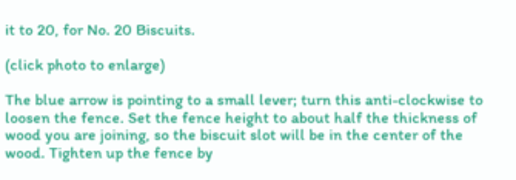it to 20, for No. 20 Biscuits.

(click photo to enlarge)

The blue arrow is pointing to a small lever; turn this anti-clockwise to loosen the fence. Set the fence height to about half the thickness of wood you are joining, so the biscuit slot will be in the center of the wood. Tighten up the fence by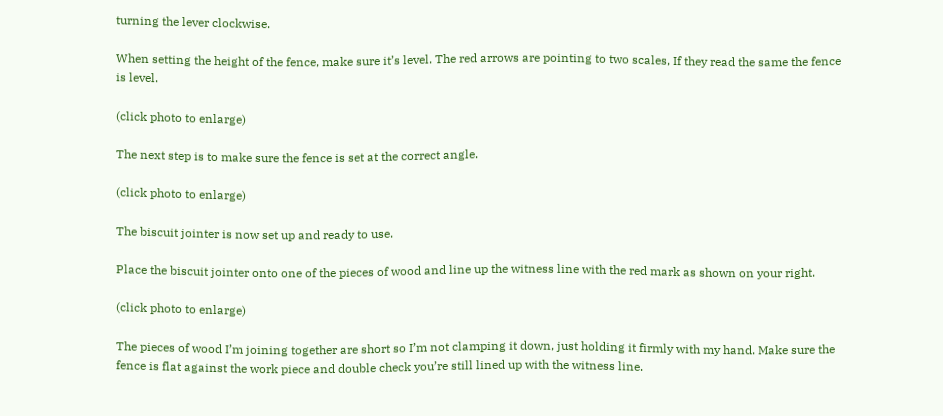turning the lever clockwise.

When setting the height of the fence, make sure it’s level. The red arrows are pointing to two scales, If they read the same the fence is level.

(click photo to enlarge)

The next step is to make sure the fence is set at the correct angle.

(click photo to enlarge)

The biscuit jointer is now set up and ready to use.

Place the biscuit jointer onto one of the pieces of wood and line up the witness line with the red mark as shown on your right.

(click photo to enlarge)

The pieces of wood I’m joining together are short so I’m not clamping it down, just holding it firmly with my hand. Make sure the fence is flat against the work piece and double check you’re still lined up with the witness line.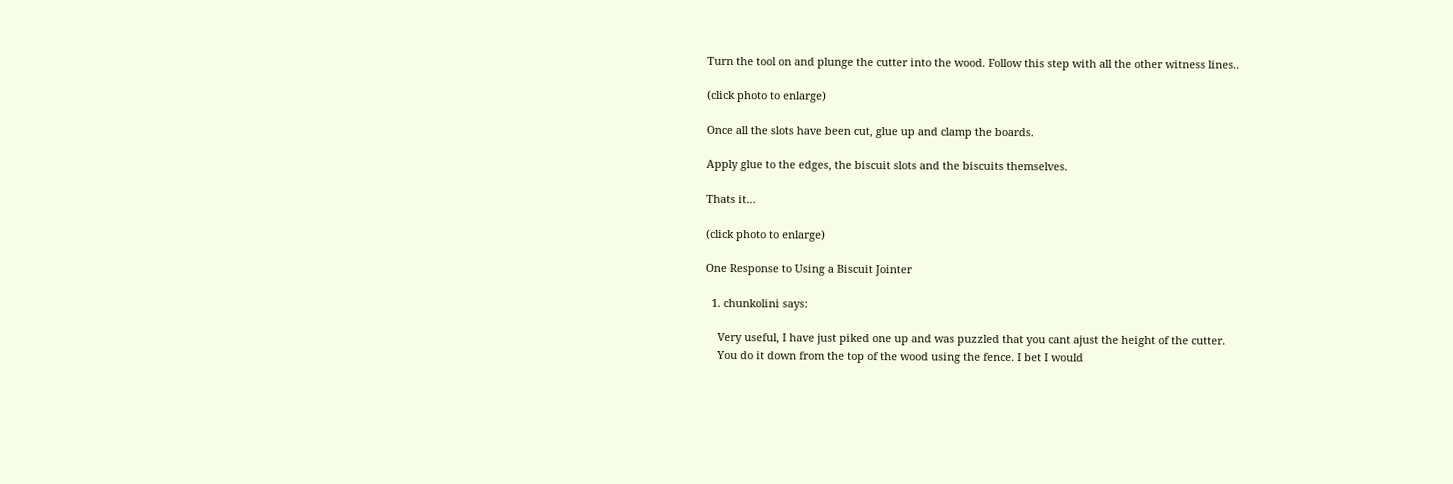Turn the tool on and plunge the cutter into the wood. Follow this step with all the other witness lines..

(click photo to enlarge)

Once all the slots have been cut, glue up and clamp the boards.

Apply glue to the edges, the biscuit slots and the biscuits themselves.

Thats it…

(click photo to enlarge)

One Response to Using a Biscuit Jointer

  1. chunkolini says:

    Very useful, I have just piked one up and was puzzled that you cant ajust the height of the cutter.
    You do it down from the top of the wood using the fence. I bet I would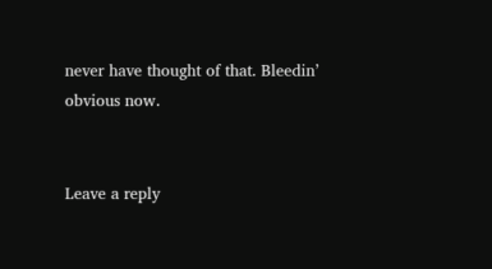never have thought of that. Bleedin’ obvious now.


Leave a reply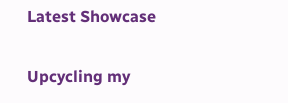Latest Showcase

Upcycling my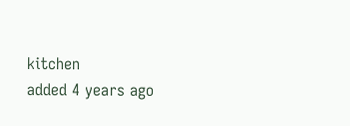kitchen
added 4 years ago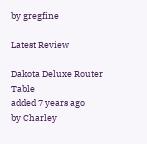by gregfine

Latest Review

Dakota Deluxe Router Table
added 7 years ago
by Charley